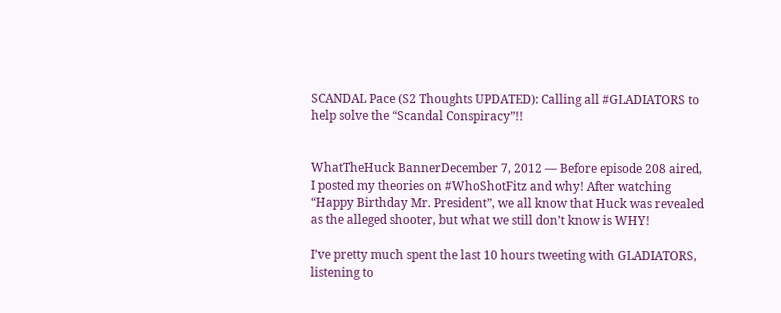SCANDAL Pace (S2 Thoughts UPDATED): Calling all #GLADIATORS to help solve the “Scandal Conspiracy”!!


WhatTheHuck BannerDecember 7, 2012 — Before episode 208 aired, I posted my theories on #WhoShotFitz and why! After watching “Happy Birthday Mr. President”, we all know that Huck was revealed as the alleged shooter, but what we still don’t know is WHY!

I’ve pretty much spent the last 10 hours tweeting with GLADIATORS, listening to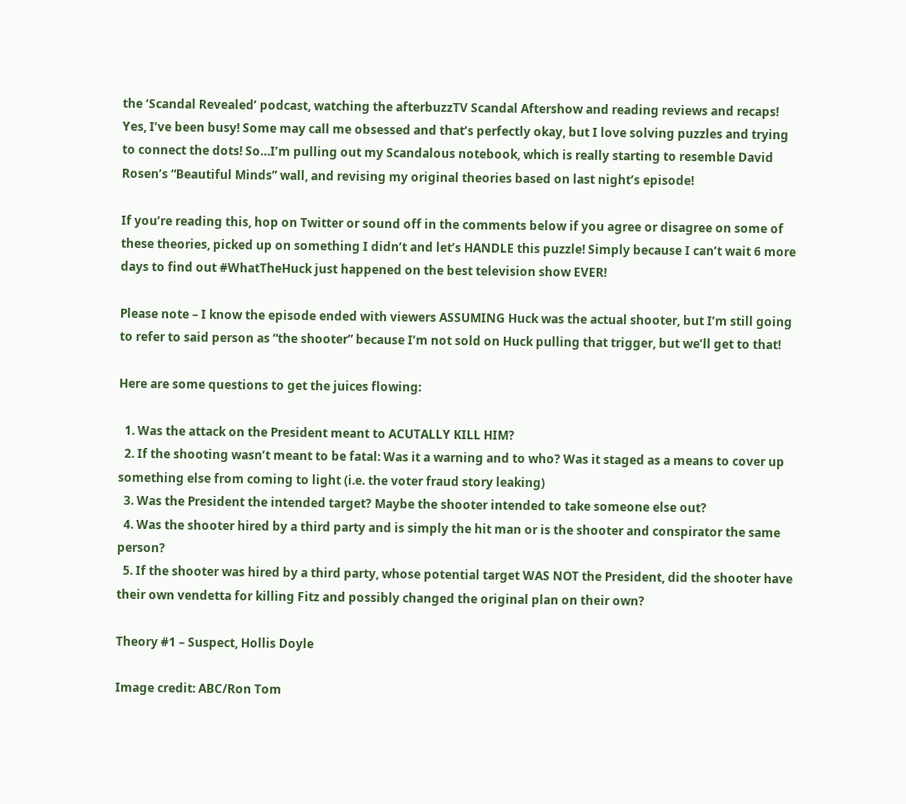the ‘Scandal Revealed’ podcast, watching the afterbuzzTV Scandal Aftershow and reading reviews and recaps! Yes, I’ve been busy! Some may call me obsessed and that’s perfectly okay, but I love solving puzzles and trying to connect the dots! So…I’m pulling out my Scandalous notebook, which is really starting to resemble David Rosen’s “Beautiful Minds” wall, and revising my original theories based on last night’s episode!

If you’re reading this, hop on Twitter or sound off in the comments below if you agree or disagree on some of these theories, picked up on something I didn’t and let’s HANDLE this puzzle! Simply because I can’t wait 6 more days to find out #WhatTheHuck just happened on the best television show EVER!

Please note – I know the episode ended with viewers ASSUMING Huck was the actual shooter, but I’m still going to refer to said person as “the shooter” because I’m not sold on Huck pulling that trigger, but we’ll get to that!

Here are some questions to get the juices flowing:

  1. Was the attack on the President meant to ACUTALLY KILL HIM?
  2. If the shooting wasn’t meant to be fatal: Was it a warning and to who? Was it staged as a means to cover up something else from coming to light (i.e. the voter fraud story leaking)
  3. Was the President the intended target? Maybe the shooter intended to take someone else out?
  4. Was the shooter hired by a third party and is simply the hit man or is the shooter and conspirator the same person?
  5. If the shooter was hired by a third party, whose potential target WAS NOT the President, did the shooter have their own vendetta for killing Fitz and possibly changed the original plan on their own?

Theory #1 – Suspect, Hollis Doyle

Image credit: ABC/Ron Tom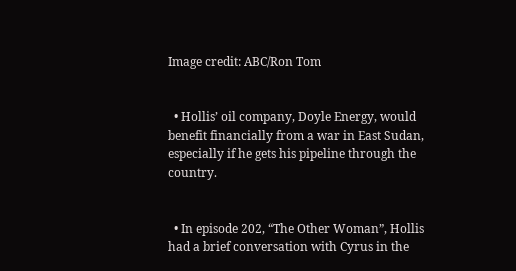Image credit: ABC/Ron Tom


  • Hollis’ oil company, Doyle Energy, would benefit financially from a war in East Sudan, especially if he gets his pipeline through the country.


  • In episode 202, “The Other Woman”, Hollis had a brief conversation with Cyrus in the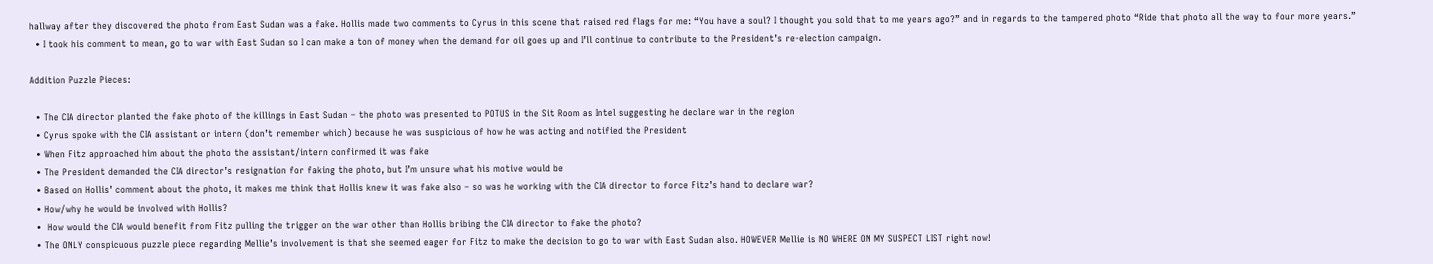hallway after they discovered the photo from East Sudan was a fake. Hollis made two comments to Cyrus in this scene that raised red flags for me: “You have a soul? I thought you sold that to me years ago?” and in regards to the tampered photo “Ride that photo all the way to four more years.”
  • I took his comment to mean, go to war with East Sudan so I can make a ton of money when the demand for oil goes up and I’ll continue to contribute to the President’s re-election campaign.

Addition Puzzle Pieces:

  • The CIA director planted the fake photo of the killings in East Sudan – the photo was presented to POTUS in the Sit Room as Intel suggesting he declare war in the region
  • Cyrus spoke with the CIA assistant or intern (don’t remember which) because he was suspicious of how he was acting and notified the President
  • When Fitz approached him about the photo the assistant/intern confirmed it was fake
  • The President demanded the CIA director’s resignation for faking the photo, but I’m unsure what his motive would be
  • Based on Hollis’ comment about the photo, it makes me think that Hollis knew it was fake also – so was he working with the CIA director to force Fitz’s hand to declare war?
  • How/why he would be involved with Hollis?
  •  How would the CIA would benefit from Fitz pulling the trigger on the war other than Hollis bribing the CIA director to fake the photo?
  • The ONLY conspicuous puzzle piece regarding Mellie’s involvement is that she seemed eager for Fitz to make the decision to go to war with East Sudan also. HOWEVER Mellie is NO WHERE ON MY SUSPECT LIST right now!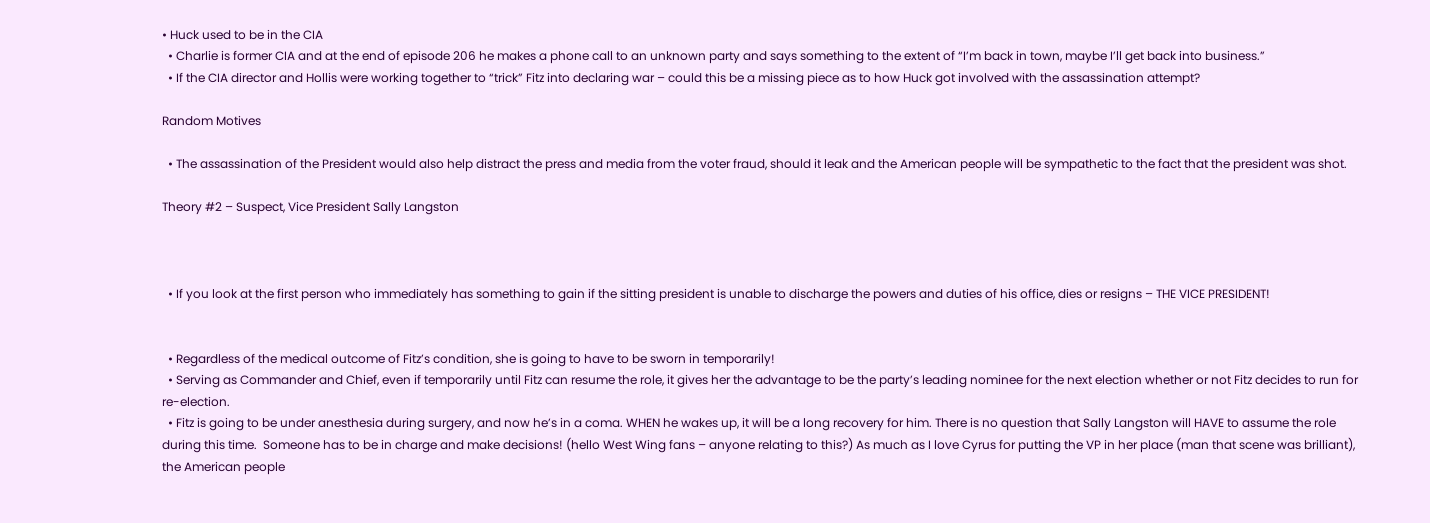• Huck used to be in the CIA
  • Charlie is former CIA and at the end of episode 206 he makes a phone call to an unknown party and says something to the extent of “I’m back in town, maybe I’ll get back into business.”
  • If the CIA director and Hollis were working together to “trick” Fitz into declaring war – could this be a missing piece as to how Huck got involved with the assassination attempt?

Random Motives

  • The assassination of the President would also help distract the press and media from the voter fraud, should it leak and the American people will be sympathetic to the fact that the president was shot.

Theory #2 – Suspect, Vice President Sally Langston



  • If you look at the first person who immediately has something to gain if the sitting president is unable to discharge the powers and duties of his office, dies or resigns – THE VICE PRESIDENT!


  • Regardless of the medical outcome of Fitz’s condition, she is going to have to be sworn in temporarily!
  • Serving as Commander and Chief, even if temporarily until Fitz can resume the role, it gives her the advantage to be the party’s leading nominee for the next election whether or not Fitz decides to run for re-election.
  • Fitz is going to be under anesthesia during surgery, and now he’s in a coma. WHEN he wakes up, it will be a long recovery for him. There is no question that Sally Langston will HAVE to assume the role during this time.  Someone has to be in charge and make decisions! (hello West Wing fans – anyone relating to this?) As much as I love Cyrus for putting the VP in her place (man that scene was brilliant), the American people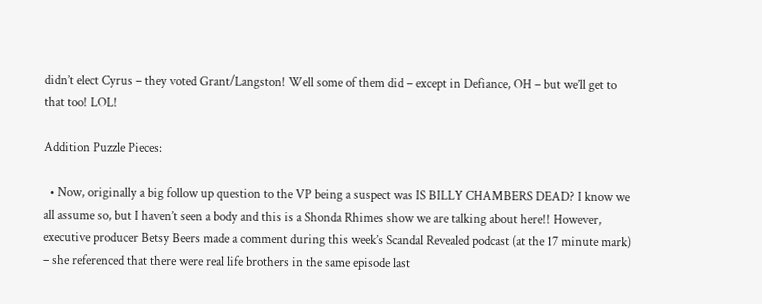didn’t elect Cyrus – they voted Grant/Langston! Well some of them did – except in Defiance, OH – but we’ll get to that too! LOL!

Addition Puzzle Pieces:

  • Now, originally a big follow up question to the VP being a suspect was IS BILLY CHAMBERS DEAD? I know we all assume so, but I haven’t seen a body and this is a Shonda Rhimes show we are talking about here!! However, executive producer Betsy Beers made a comment during this week’s Scandal Revealed podcast (at the 17 minute mark) – she referenced that there were real life brothers in the same episode last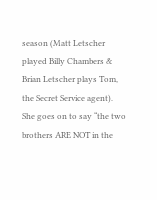season (Matt Letscher played Billy Chambers & Brian Letscher plays Tom, the Secret Service agent). She goes on to say “the two brothers ARE NOT in the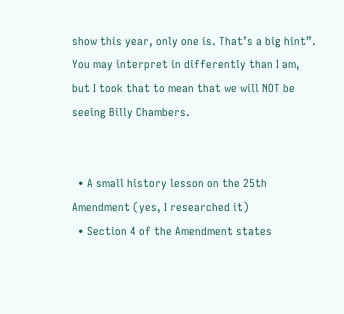show this year, only one is. That’s a big hint”. You may interpret in differently than I am, but I took that to mean that we will NOT be seeing Billy Chambers.


  • A small history lesson on the 25th Amendment (yes, I researched it)
  • Section 4 of the Amendment states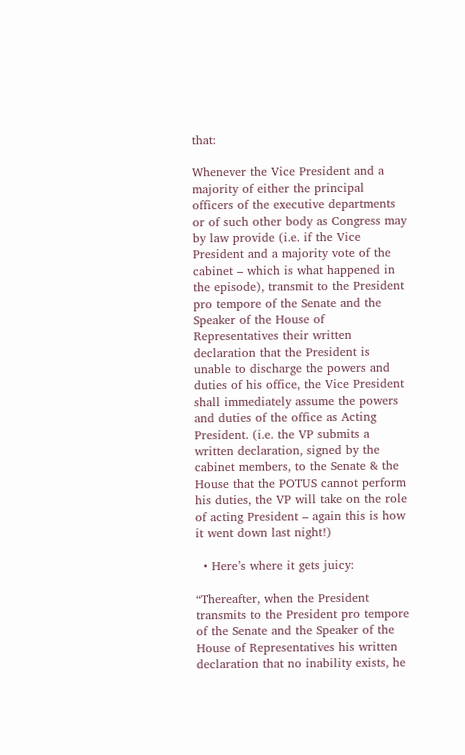that:

Whenever the Vice President and a majority of either the principal officers of the executive departments or of such other body as Congress may by law provide (i.e. if the Vice President and a majority vote of the cabinet – which is what happened in the episode), transmit to the President pro tempore of the Senate and the Speaker of the House of Representatives their written declaration that the President is unable to discharge the powers and duties of his office, the Vice President shall immediately assume the powers and duties of the office as Acting President. (i.e. the VP submits a written declaration, signed by the cabinet members, to the Senate & the House that the POTUS cannot perform his duties, the VP will take on the role of acting President – again this is how it went down last night!)

  • Here’s where it gets juicy:

“Thereafter, when the President transmits to the President pro tempore of the Senate and the Speaker of the House of Representatives his written declaration that no inability exists, he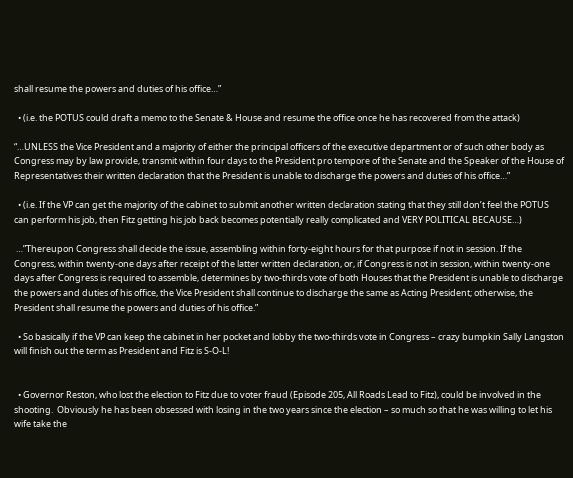shall resume the powers and duties of his office…”

  • (i.e. the POTUS could draft a memo to the Senate & House and resume the office once he has recovered from the attack)

“…UNLESS the Vice President and a majority of either the principal officers of the executive department or of such other body as Congress may by law provide, transmit within four days to the President pro tempore of the Senate and the Speaker of the House of Representatives their written declaration that the President is unable to discharge the powers and duties of his office…”

  • (i.e. If the VP can get the majority of the cabinet to submit another written declaration stating that they still don’t feel the POTUS can perform his job, then Fitz getting his job back becomes potentially really complicated and VERY POLITICAL BECAUSE…)

 …”Thereupon Congress shall decide the issue, assembling within forty-eight hours for that purpose if not in session. If the Congress, within twenty-one days after receipt of the latter written declaration, or, if Congress is not in session, within twenty-one days after Congress is required to assemble, determines by two-thirds vote of both Houses that the President is unable to discharge the powers and duties of his office, the Vice President shall continue to discharge the same as Acting President; otherwise, the President shall resume the powers and duties of his office.”

  • So basically if the VP can keep the cabinet in her pocket and lobby the two-thirds vote in Congress – crazy bumpkin Sally Langston will finish out the term as President and Fitz is S-O-L!


  • Governor Reston, who lost the election to Fitz due to voter fraud (Episode 205, All Roads Lead to Fitz), could be involved in the shooting.  Obviously he has been obsessed with losing in the two years since the election – so much so that he was willing to let his wife take the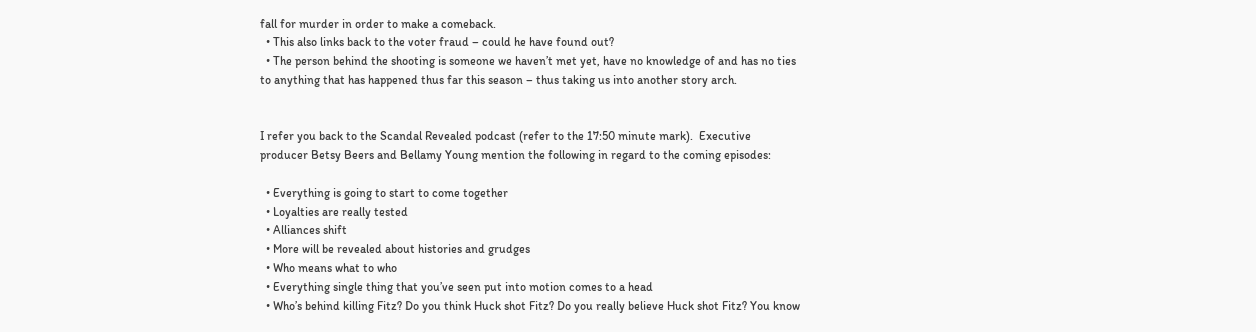fall for murder in order to make a comeback.
  • This also links back to the voter fraud – could he have found out?
  • The person behind the shooting is someone we haven’t met yet, have no knowledge of and has no ties to anything that has happened thus far this season – thus taking us into another story arch.


I refer you back to the Scandal Revealed podcast (refer to the 17:50 minute mark).  Executive producer Betsy Beers and Bellamy Young mention the following in regard to the coming episodes:

  • Everything is going to start to come together
  • Loyalties are really tested
  • Alliances shift
  • More will be revealed about histories and grudges
  • Who means what to who
  • Everything single thing that you’ve seen put into motion comes to a head
  • Who’s behind killing Fitz? Do you think Huck shot Fitz? Do you really believe Huck shot Fitz? You know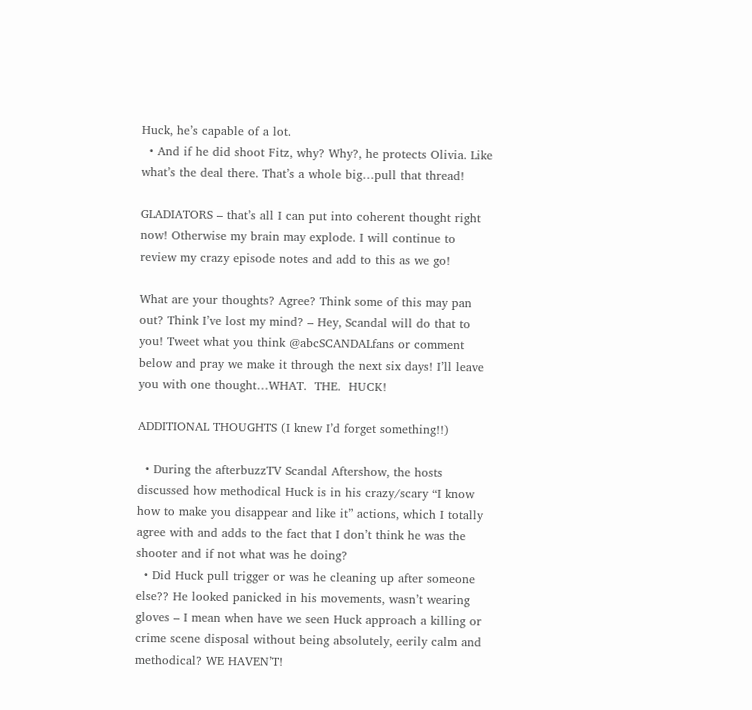Huck, he’s capable of a lot.
  • And if he did shoot Fitz, why? Why?, he protects Olivia. Like what’s the deal there. That’s a whole big…pull that thread!

GLADIATORS – that’s all I can put into coherent thought right now! Otherwise my brain may explode. I will continue to review my crazy episode notes and add to this as we go!

What are your thoughts? Agree? Think some of this may pan out? Think I’ve lost my mind? – Hey, Scandal will do that to you! Tweet what you think @abcSCANDALfans or comment below and pray we make it through the next six days! I’ll leave you with one thought…WHAT.  THE.  HUCK!

ADDITIONAL THOUGHTS (I knew I’d forget something!!)

  • During the afterbuzzTV Scandal Aftershow, the hosts discussed how methodical Huck is in his crazy/scary “I know how to make you disappear and like it” actions, which I totally agree with and adds to the fact that I don’t think he was the shooter and if not what was he doing?
  • Did Huck pull trigger or was he cleaning up after someone else?? He looked panicked in his movements, wasn’t wearing gloves – I mean when have we seen Huck approach a killing or crime scene disposal without being absolutely, eerily calm and methodical? WE HAVEN’T!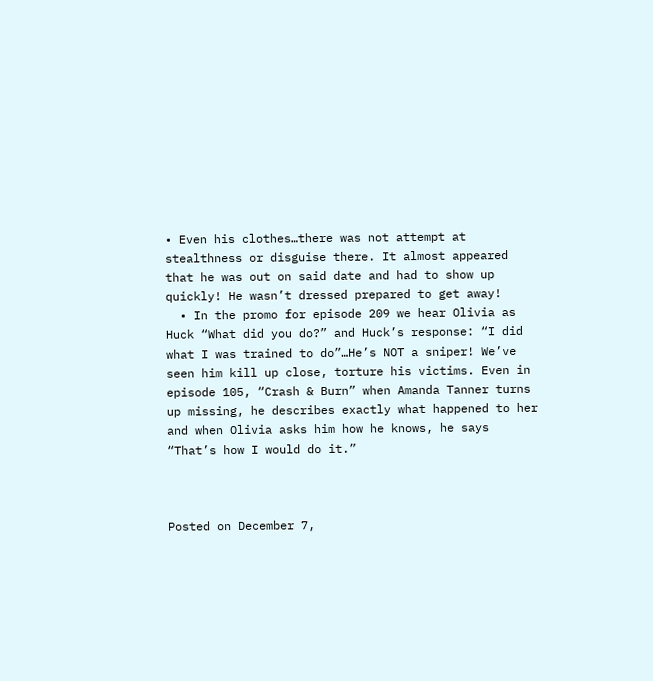• Even his clothes…there was not attempt at stealthness or disguise there. It almost appeared that he was out on said date and had to show up quickly! He wasn’t dressed prepared to get away!
  • In the promo for episode 209 we hear Olivia as Huck “What did you do?” and Huck’s response: “I did what I was trained to do”…He’s NOT a sniper! We’ve seen him kill up close, torture his victims. Even in episode 105, “Crash & Burn” when Amanda Tanner turns up missing, he describes exactly what happened to her and when Olivia asks him how he knows, he says “That’s how I would do it.”



Posted on December 7,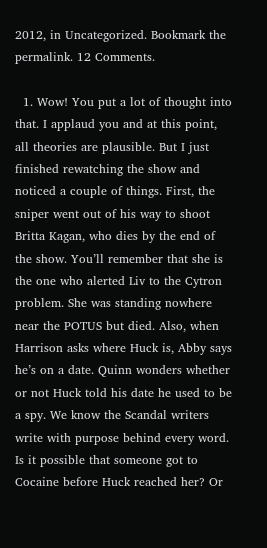2012, in Uncategorized. Bookmark the permalink. 12 Comments.

  1. Wow! You put a lot of thought into that. I applaud you and at this point, all theories are plausible. But I just finished rewatching the show and noticed a couple of things. First, the sniper went out of his way to shoot Britta Kagan, who dies by the end of the show. You’ll remember that she is the one who alerted Liv to the Cytron problem. She was standing nowhere near the POTUS but died. Also, when Harrison asks where Huck is, Abby says he’s on a date. Quinn wonders whether or not Huck told his date he used to be a spy. We know the Scandal writers write with purpose behind every word. Is it possible that someone got to Cocaine before Huck reached her? Or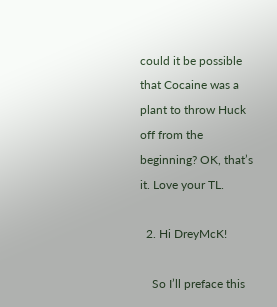could it be possible that Cocaine was a plant to throw Huck off from the beginning? OK, that’s it. Love your TL.

  2. Hi DreyMcK!

    So I’ll preface this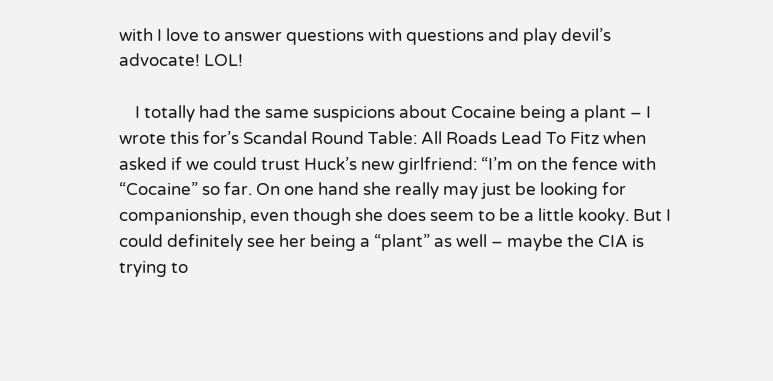with I love to answer questions with questions and play devil’s advocate! LOL!

    I totally had the same suspicions about Cocaine being a plant – I wrote this for’s Scandal Round Table: All Roads Lead To Fitz when asked if we could trust Huck’s new girlfriend: “I’m on the fence with “Cocaine” so far. On one hand she really may just be looking for companionship, even though she does seem to be a little kooky. But I could definitely see her being a “plant” as well – maybe the CIA is trying to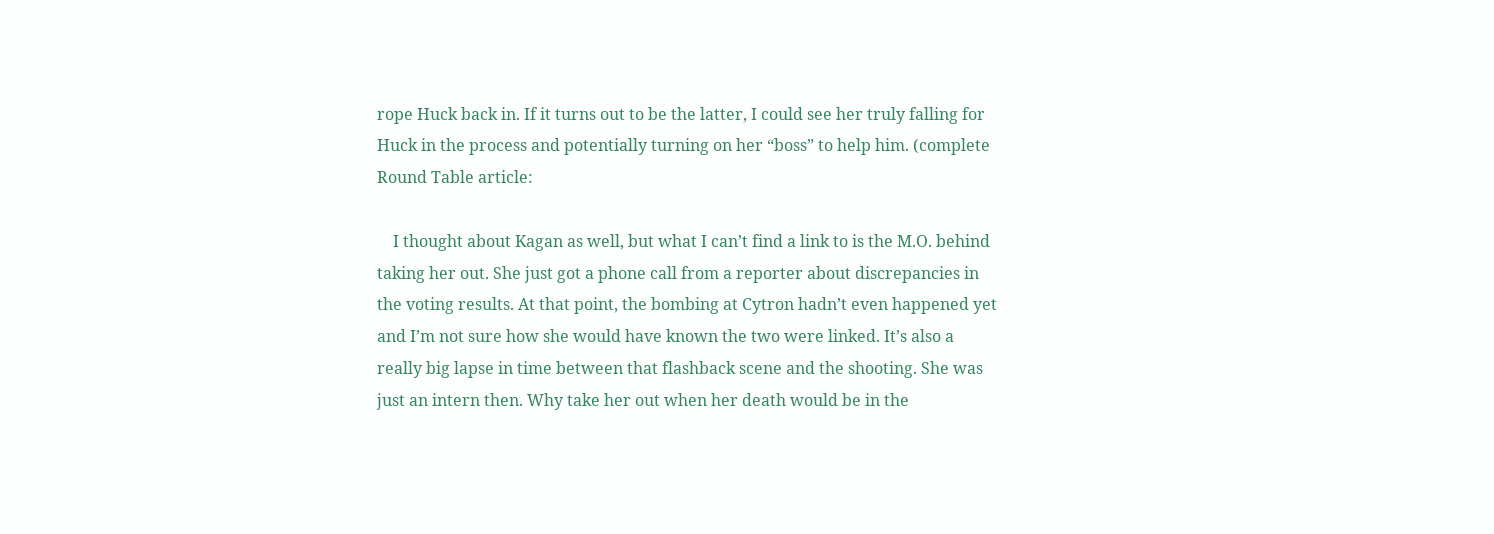rope Huck back in. If it turns out to be the latter, I could see her truly falling for Huck in the process and potentially turning on her “boss” to help him. (complete Round Table article:

    I thought about Kagan as well, but what I can’t find a link to is the M.O. behind taking her out. She just got a phone call from a reporter about discrepancies in the voting results. At that point, the bombing at Cytron hadn’t even happened yet and I’m not sure how she would have known the two were linked. It’s also a really big lapse in time between that flashback scene and the shooting. She was just an intern then. Why take her out when her death would be in the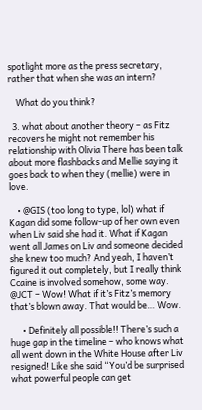spotlight more as the press secretary, rather that when she was an intern?

    What do you think?

  3. what about another theory – as Fitz recovers he might not remember his relationship with Olivia There has been talk about more flashbacks and Mellie saying it goes back to when they (mellie) were in love.

    • @GIS (too long to type, lol) what if Kagan did some follow-up of her own even when Liv said she had it. What if Kagan went all James on Liv and someone decided she knew too much? And yeah, I haven’t figured it out completely, but I really think Ccaine is involved somehow, some way. @JCT – Wow! What if it’s Fitz’s memory that’s blown away. That would be… Wow.

      • Definitely all possible!! There’s such a huge gap in the timeline – who knows what all went down in the White House after Liv resigned! Like she said “You’d be surprised what powerful people can get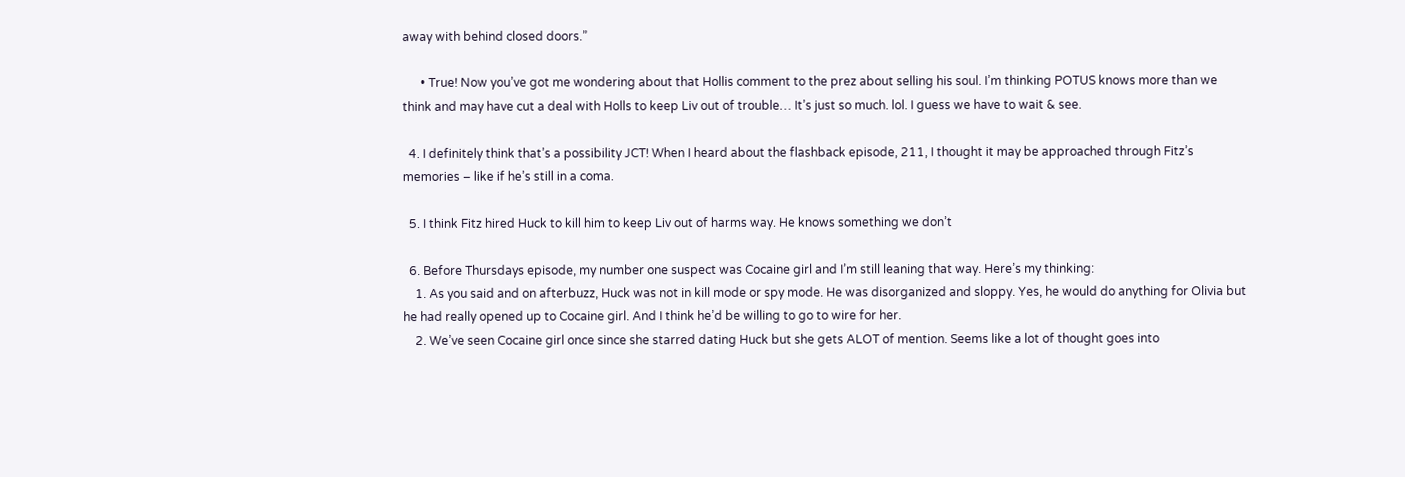away with behind closed doors.”

      • True! Now you’ve got me wondering about that Hollis comment to the prez about selling his soul. I’m thinking POTUS knows more than we think and may have cut a deal with Holls to keep Liv out of trouble… It’s just so much. lol. I guess we have to wait & see.

  4. I definitely think that’s a possibility JCT! When I heard about the flashback episode, 211, I thought it may be approached through Fitz’s memories – like if he’s still in a coma.

  5. I think Fitz hired Huck to kill him to keep Liv out of harms way. He knows something we don’t

  6. Before Thursdays episode, my number one suspect was Cocaine girl and I’m still leaning that way. Here’s my thinking:
    1. As you said and on afterbuzz, Huck was not in kill mode or spy mode. He was disorganized and sloppy. Yes, he would do anything for Olivia but he had really opened up to Cocaine girl. And I think he’d be willing to go to wire for her.
    2. We’ve seen Cocaine girl once since she starred dating Huck but she gets ALOT of mention. Seems like a lot of thought goes into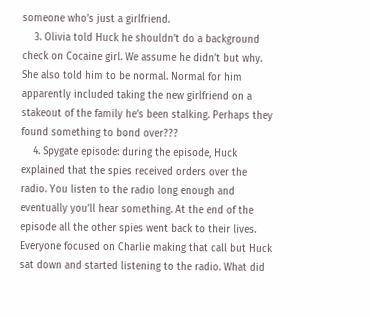someone who’s just a girlfriend.
    3. Olivia told Huck he shouldn’t do a background check on Cocaine girl. We assume he didn’t but why. She also told him to be normal. Normal for him apparently included taking the new girlfriend on a stakeout of the family he’s been stalking. Perhaps they found something to bond over???
    4. Spygate episode: during the episode, Huck explained that the spies received orders over the radio. You listen to the radio long enough and eventually you’ll hear something. At the end of the episode all the other spies went back to their lives. Everyone focused on Charlie making that call but Huck sat down and started listening to the radio. What did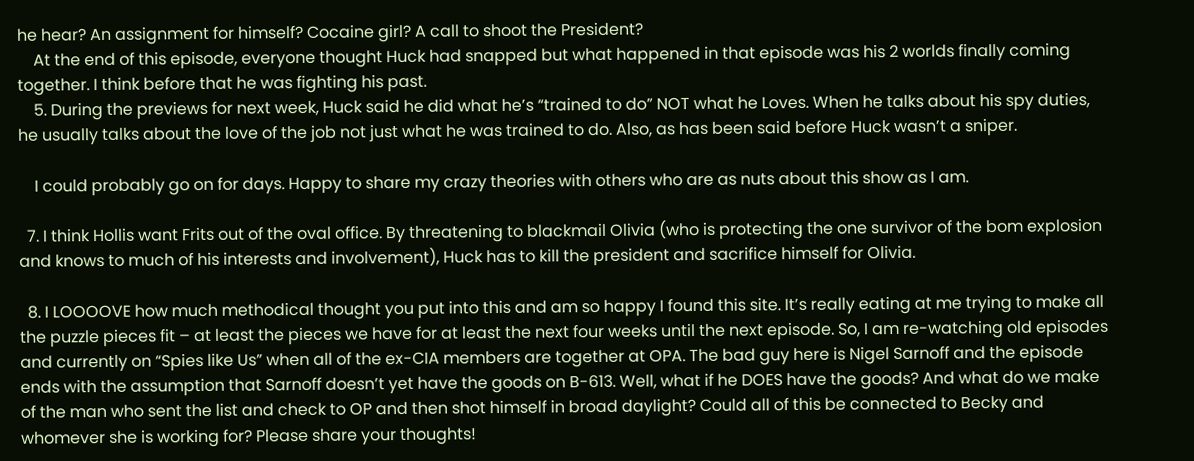he hear? An assignment for himself? Cocaine girl? A call to shoot the President?
    At the end of this episode, everyone thought Huck had snapped but what happened in that episode was his 2 worlds finally coming together. I think before that he was fighting his past.
    5. During the previews for next week, Huck said he did what he’s “trained to do” NOT what he Loves. When he talks about his spy duties, he usually talks about the love of the job not just what he was trained to do. Also, as has been said before Huck wasn’t a sniper.

    I could probably go on for days. Happy to share my crazy theories with others who are as nuts about this show as I am.

  7. I think Hollis want Frits out of the oval office. By threatening to blackmail Olivia (who is protecting the one survivor of the bom explosion and knows to much of his interests and involvement), Huck has to kill the president and sacrifice himself for Olivia.

  8. I LOOOOVE how much methodical thought you put into this and am so happy I found this site. It’s really eating at me trying to make all the puzzle pieces fit – at least the pieces we have for at least the next four weeks until the next episode. So, I am re-watching old episodes and currently on “Spies like Us” when all of the ex-CIA members are together at OPA. The bad guy here is Nigel Sarnoff and the episode ends with the assumption that Sarnoff doesn’t yet have the goods on B-613. Well, what if he DOES have the goods? And what do we make of the man who sent the list and check to OP and then shot himself in broad daylight? Could all of this be connected to Becky and whomever she is working for? Please share your thoughts!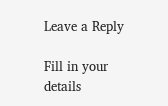Leave a Reply

Fill in your details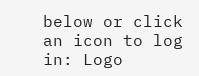below or click an icon to log in: Logo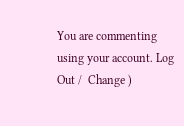You are commenting using your account. Log Out /  Change )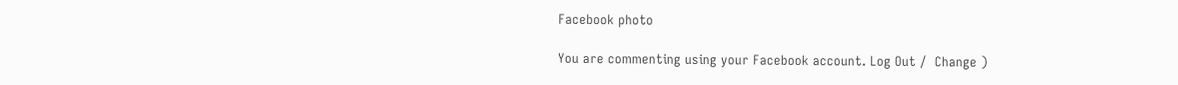Facebook photo

You are commenting using your Facebook account. Log Out /  Change )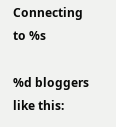Connecting to %s

%d bloggers like this: